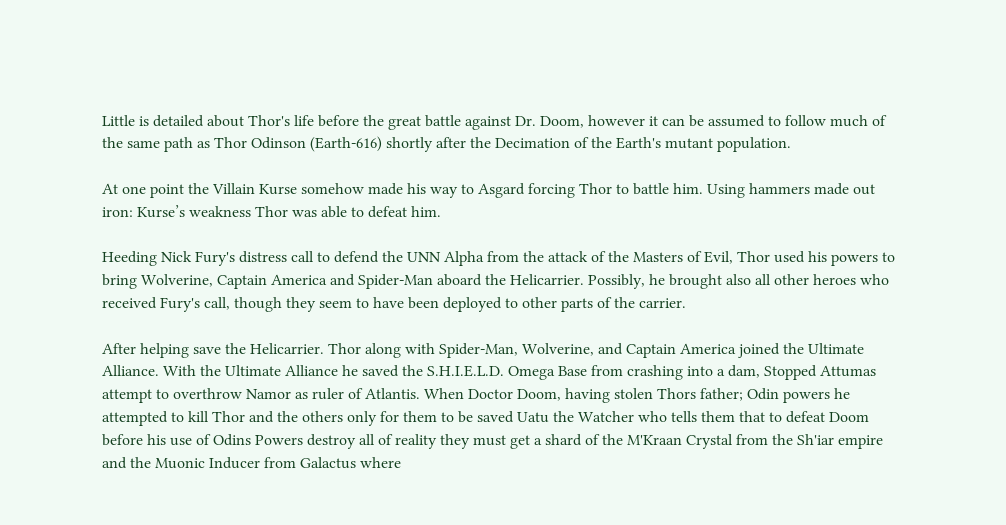Little is detailed about Thor's life before the great battle against Dr. Doom, however it can be assumed to follow much of the same path as Thor Odinson (Earth-616) shortly after the Decimation of the Earth's mutant population.

At one point the Villain Kurse somehow made his way to Asgard forcing Thor to battle him. Using hammers made out iron: Kurse’s weakness Thor was able to defeat him.

Heeding Nick Fury's distress call to defend the UNN Alpha from the attack of the Masters of Evil, Thor used his powers to bring Wolverine, Captain America and Spider-Man aboard the Helicarrier. Possibly, he brought also all other heroes who received Fury's call, though they seem to have been deployed to other parts of the carrier.

After helping save the Helicarrier. Thor along with Spider-Man, Wolverine, and Captain America joined the Ultimate Alliance. With the Ultimate Alliance he saved the S.H.I.E.L.D. Omega Base from crashing into a dam, Stopped Attumas attempt to overthrow Namor as ruler of Atlantis. When Doctor Doom, having stolen Thors father; Odin powers he attempted to kill Thor and the others only for them to be saved Uatu the Watcher who tells them that to defeat Doom before his use of Odins Powers destroy all of reality they must get a shard of the M'Kraan Crystal from the Sh'iar empire and the Muonic Inducer from Galactus where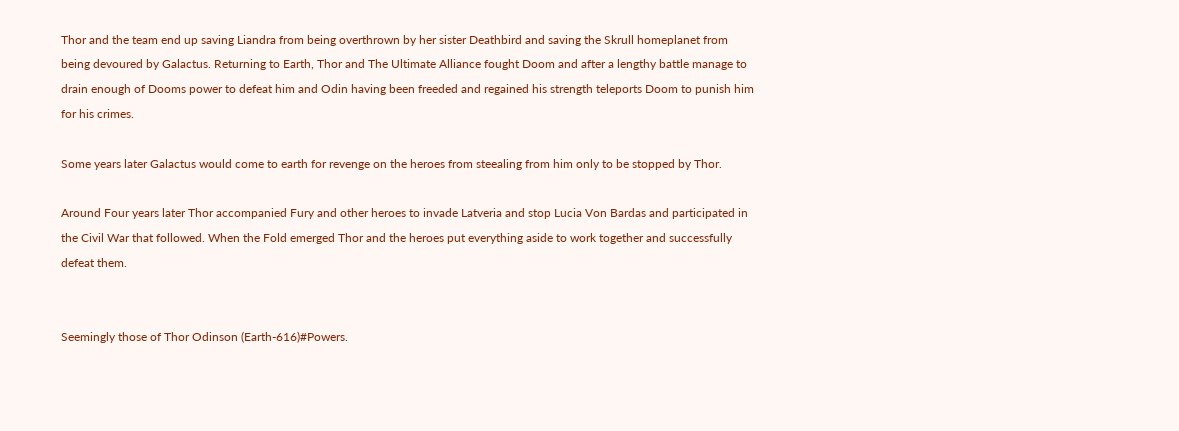Thor and the team end up saving Liandra from being overthrown by her sister Deathbird and saving the Skrull homeplanet from being devoured by Galactus. Returning to Earth, Thor and The Ultimate Alliance fought Doom and after a lengthy battle manage to drain enough of Dooms power to defeat him and Odin having been freeded and regained his strength teleports Doom to punish him for his crimes.

Some years later Galactus would come to earth for revenge on the heroes from steealing from him only to be stopped by Thor.

Around Four years later Thor accompanied Fury and other heroes to invade Latveria and stop Lucia Von Bardas and participated in the Civil War that followed. When the Fold emerged Thor and the heroes put everything aside to work together and successfully defeat them.


Seemingly those of Thor Odinson (Earth-616)#Powers.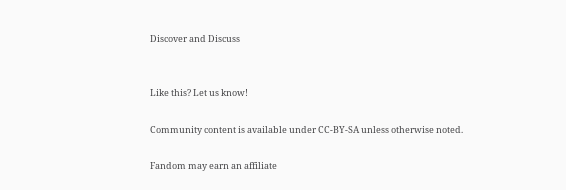Discover and Discuss


Like this? Let us know!

Community content is available under CC-BY-SA unless otherwise noted.

Fandom may earn an affiliate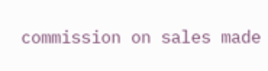commission on sales made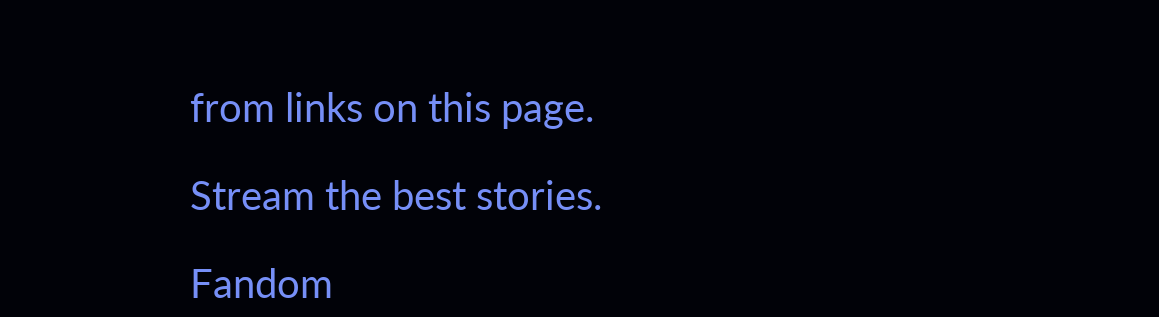from links on this page.

Stream the best stories.

Fandom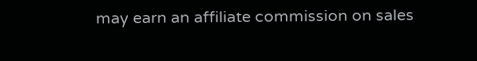may earn an affiliate commission on sales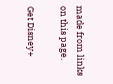made from links on this page.

Get Disney+